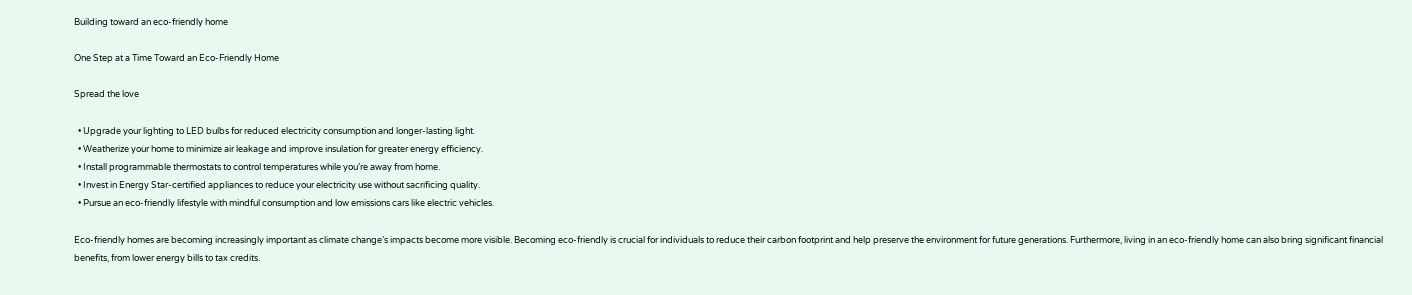Building toward an eco-friendly home

One Step at a Time Toward an Eco-Friendly Home

Spread the love

  • Upgrade your lighting to LED bulbs for reduced electricity consumption and longer-lasting light.
  • Weatherize your home to minimize air leakage and improve insulation for greater energy efficiency.
  • Install programmable thermostats to control temperatures while you’re away from home.
  • Invest in Energy Star-certified appliances to reduce your electricity use without sacrificing quality.
  • Pursue an eco-friendly lifestyle with mindful consumption and low emissions cars like electric vehicles.

Eco-friendly homes are becoming increasingly important as climate change’s impacts become more visible. Becoming eco-friendly is crucial for individuals to reduce their carbon footprint and help preserve the environment for future generations. Furthermore, living in an eco-friendly home can also bring significant financial benefits, from lower energy bills to tax credits.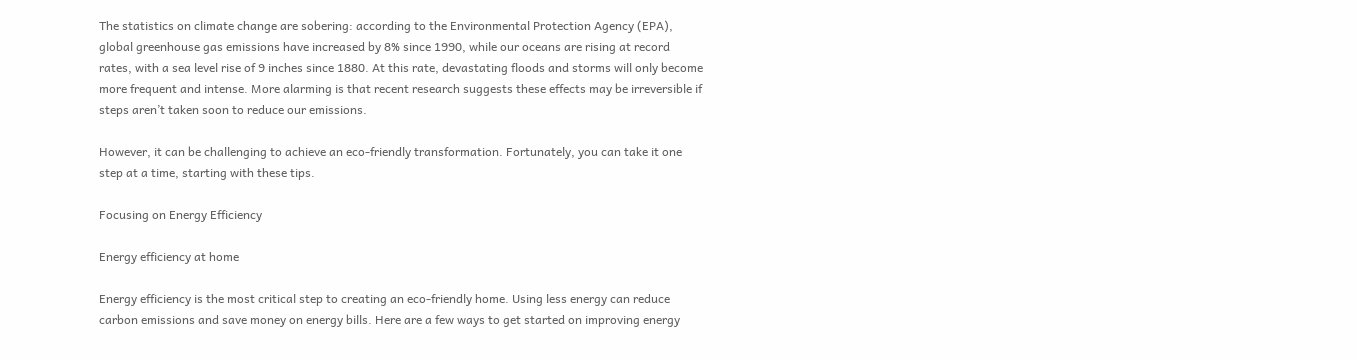The statistics on climate change are sobering: according to the Environmental Protection Agency (EPA), global greenhouse gas emissions have increased by 8% since 1990, while our oceans are rising at record rates, with a sea level rise of 9 inches since 1880. At this rate, devastating floods and storms will only become more frequent and intense. More alarming is that recent research suggests these effects may be irreversible if steps aren’t taken soon to reduce our emissions.

However, it can be challenging to achieve an eco-friendly transformation. Fortunately, you can take it one step at a time, starting with these tips.

Focusing on Energy Efficiency

Energy efficiency at home

Energy efficiency is the most critical step to creating an eco-friendly home. Using less energy can reduce carbon emissions and save money on energy bills. Here are a few ways to get started on improving energy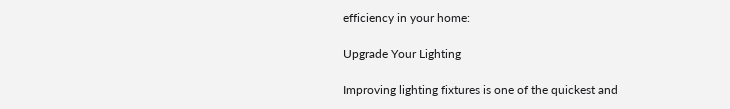efficiency in your home:

Upgrade Your Lighting

Improving lighting fixtures is one of the quickest and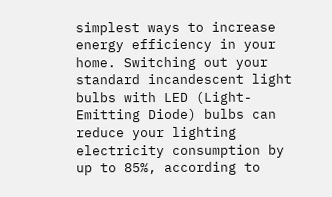simplest ways to increase energy efficiency in your home. Switching out your standard incandescent light bulbs with LED (Light-Emitting Diode) bulbs can reduce your lighting electricity consumption by up to 85%, according to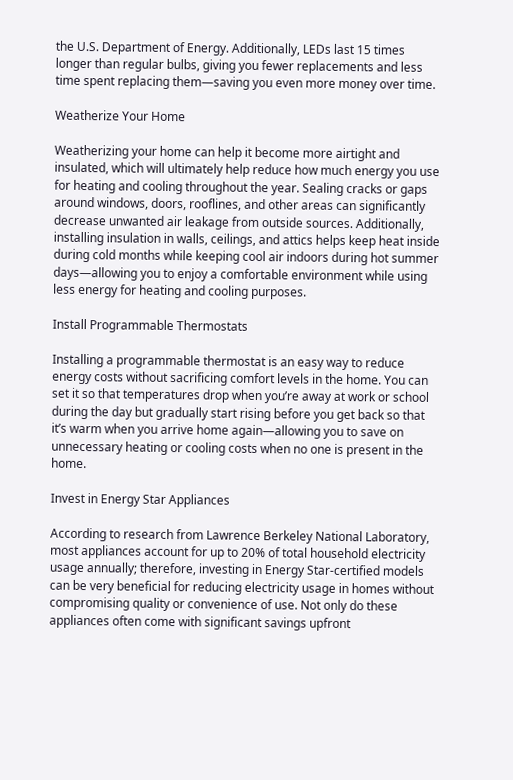the U.S. Department of Energy. Additionally, LEDs last 15 times longer than regular bulbs, giving you fewer replacements and less time spent replacing them—saving you even more money over time.

Weatherize Your Home

Weatherizing your home can help it become more airtight and insulated, which will ultimately help reduce how much energy you use for heating and cooling throughout the year. Sealing cracks or gaps around windows, doors, rooflines, and other areas can significantly decrease unwanted air leakage from outside sources. Additionally, installing insulation in walls, ceilings, and attics helps keep heat inside during cold months while keeping cool air indoors during hot summer days—allowing you to enjoy a comfortable environment while using less energy for heating and cooling purposes.

Install Programmable Thermostats

Installing a programmable thermostat is an easy way to reduce energy costs without sacrificing comfort levels in the home. You can set it so that temperatures drop when you’re away at work or school during the day but gradually start rising before you get back so that it’s warm when you arrive home again—allowing you to save on unnecessary heating or cooling costs when no one is present in the home.

Invest in Energy Star Appliances

According to research from Lawrence Berkeley National Laboratory, most appliances account for up to 20% of total household electricity usage annually; therefore, investing in Energy Star-certified models can be very beneficial for reducing electricity usage in homes without compromising quality or convenience of use. Not only do these appliances often come with significant savings upfront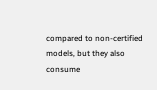compared to non-certified models, but they also consume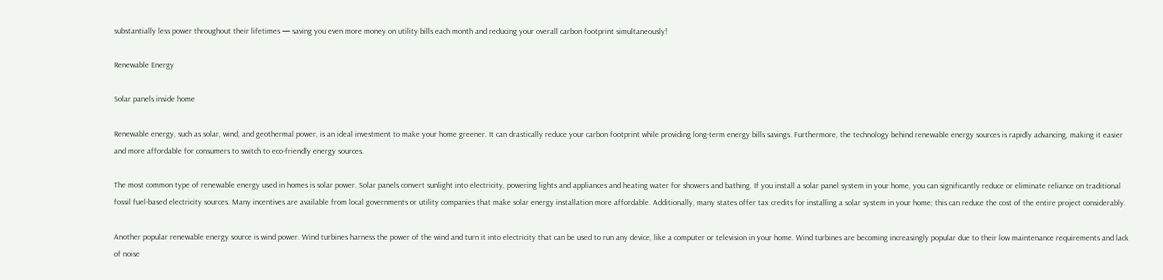substantially less power throughout their lifetimes — saving you even more money on utility bills each month and reducing your overall carbon footprint simultaneously!

Renewable Energy

Solar panels inside home

Renewable energy, such as solar, wind, and geothermal power, is an ideal investment to make your home greener. It can drastically reduce your carbon footprint while providing long-term energy bills savings. Furthermore, the technology behind renewable energy sources is rapidly advancing, making it easier and more affordable for consumers to switch to eco-friendly energy sources.

The most common type of renewable energy used in homes is solar power. Solar panels convert sunlight into electricity, powering lights and appliances and heating water for showers and bathing. If you install a solar panel system in your home, you can significantly reduce or eliminate reliance on traditional fossil fuel-based electricity sources. Many incentives are available from local governments or utility companies that make solar energy installation more affordable. Additionally, many states offer tax credits for installing a solar system in your home; this can reduce the cost of the entire project considerably.

Another popular renewable energy source is wind power. Wind turbines harness the power of the wind and turn it into electricity that can be used to run any device, like a computer or television in your home. Wind turbines are becoming increasingly popular due to their low maintenance requirements and lack of noise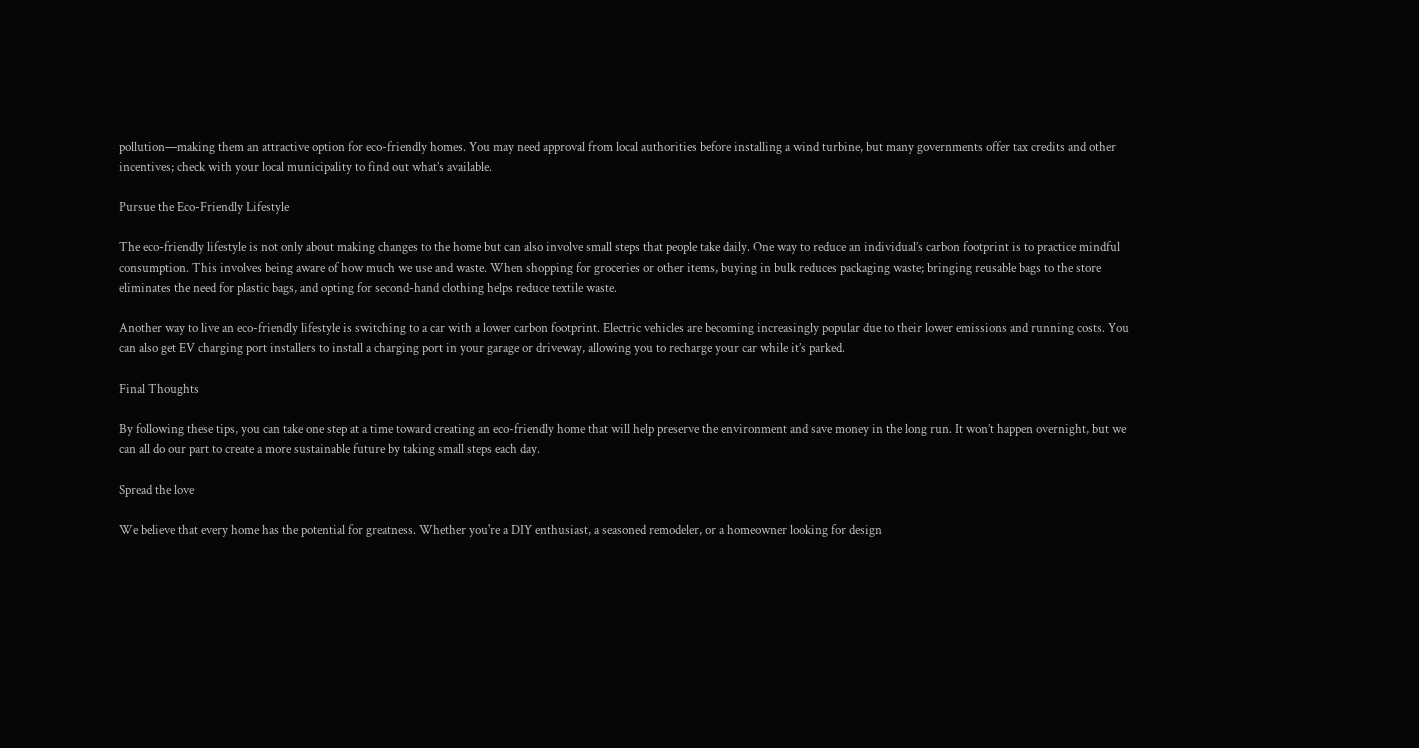pollution—making them an attractive option for eco-friendly homes. You may need approval from local authorities before installing a wind turbine, but many governments offer tax credits and other incentives; check with your local municipality to find out what’s available.

Pursue the Eco-Friendly Lifestyle

The eco-friendly lifestyle is not only about making changes to the home but can also involve small steps that people take daily. One way to reduce an individual’s carbon footprint is to practice mindful consumption. This involves being aware of how much we use and waste. When shopping for groceries or other items, buying in bulk reduces packaging waste; bringing reusable bags to the store eliminates the need for plastic bags, and opting for second-hand clothing helps reduce textile waste.

Another way to live an eco-friendly lifestyle is switching to a car with a lower carbon footprint. Electric vehicles are becoming increasingly popular due to their lower emissions and running costs. You can also get EV charging port installers to install a charging port in your garage or driveway, allowing you to recharge your car while it’s parked.

Final Thoughts

By following these tips, you can take one step at a time toward creating an eco-friendly home that will help preserve the environment and save money in the long run. It won’t happen overnight, but we can all do our part to create a more sustainable future by taking small steps each day.

Spread the love

We believe that every home has the potential for greatness. Whether you're a DIY enthusiast, a seasoned remodeler, or a homeowner looking for design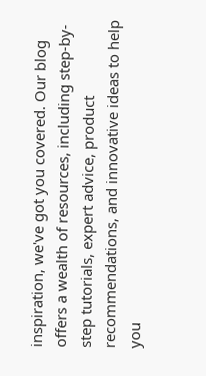inspiration, we've got you covered. Our blog offers a wealth of resources, including step-by-step tutorials, expert advice, product recommendations, and innovative ideas to help you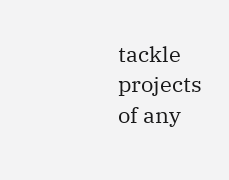tackle projects of any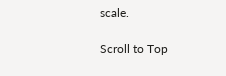scale.

Scroll to Top